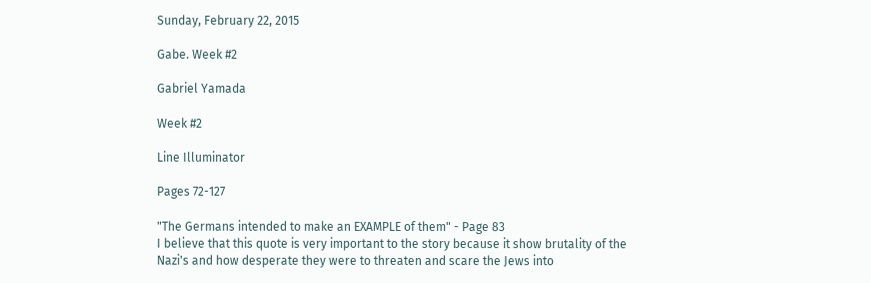Sunday, February 22, 2015

Gabe. Week #2

Gabriel Yamada

Week #2

Line Illuminator

Pages 72-127

"The Germans intended to make an EXAMPLE of them" - Page 83
I believe that this quote is very important to the story because it show brutality of the Nazi's and how desperate they were to threaten and scare the Jews into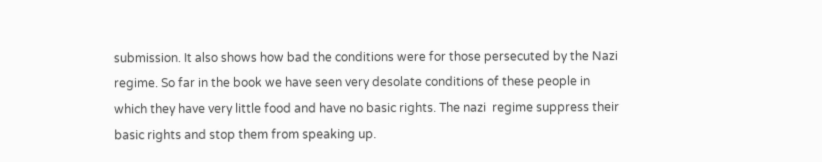submission. It also shows how bad the conditions were for those persecuted by the Nazi regime. So far in the book we have seen very desolate conditions of these people in which they have very little food and have no basic rights. The nazi  regime suppress their basic rights and stop them from speaking up.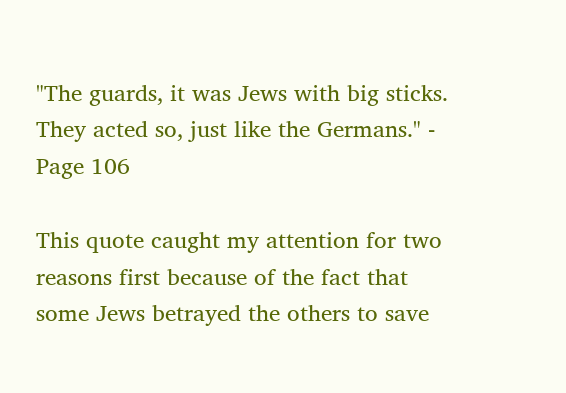"The guards, it was Jews with big sticks. They acted so, just like the Germans." - Page 106

This quote caught my attention for two reasons first because of the fact that some Jews betrayed the others to save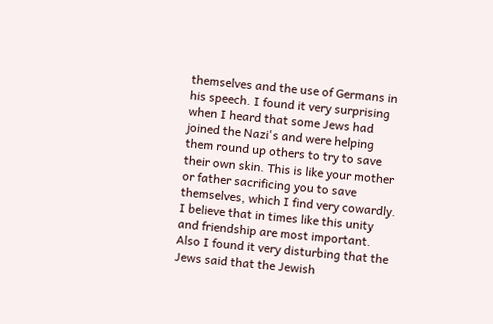themselves and the use of Germans in his speech. I found it very surprising when I heard that some Jews had joined the Nazi's and were helping them round up others to try to save their own skin. This is like your mother or father sacrificing you to save themselves, which I find very cowardly. I believe that in times like this unity and friendship are most important. Also I found it very disturbing that the Jews said that the Jewish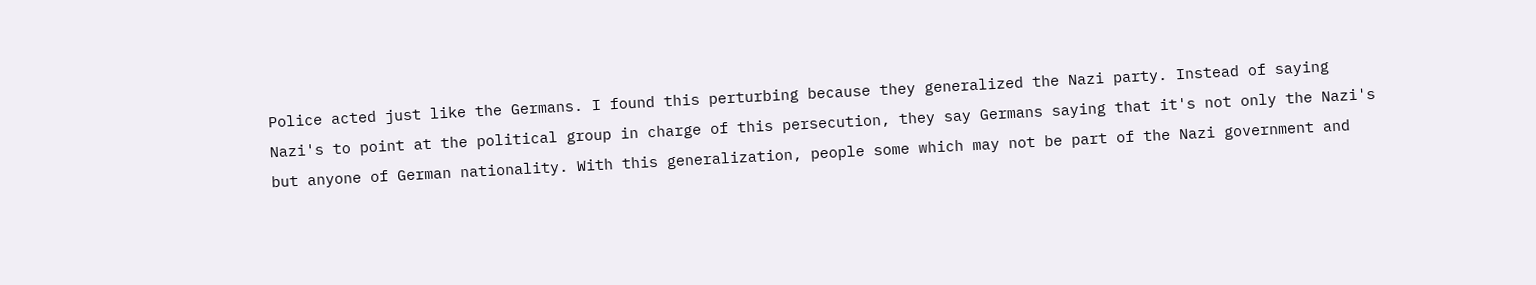Police acted just like the Germans. I found this perturbing because they generalized the Nazi party. Instead of saying Nazi's to point at the political group in charge of this persecution, they say Germans saying that it's not only the Nazi's but anyone of German nationality. With this generalization, people some which may not be part of the Nazi government and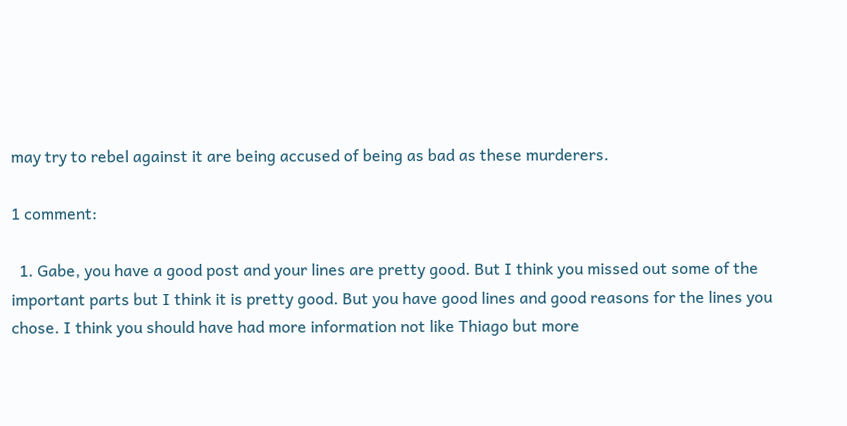may try to rebel against it are being accused of being as bad as these murderers.

1 comment:

  1. Gabe, you have a good post and your lines are pretty good. But I think you missed out some of the important parts but I think it is pretty good. But you have good lines and good reasons for the lines you chose. I think you should have had more information not like Thiago but more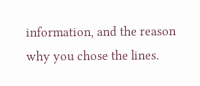information, and the reason why you chose the lines.